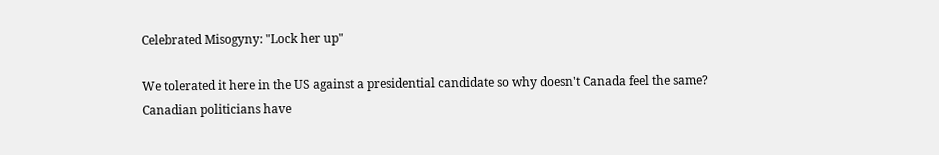Celebrated Misogyny: "Lock her up"

We tolerated it here in the US against a presidential candidate so why doesn't Canada feel the same?
Canadian politicians have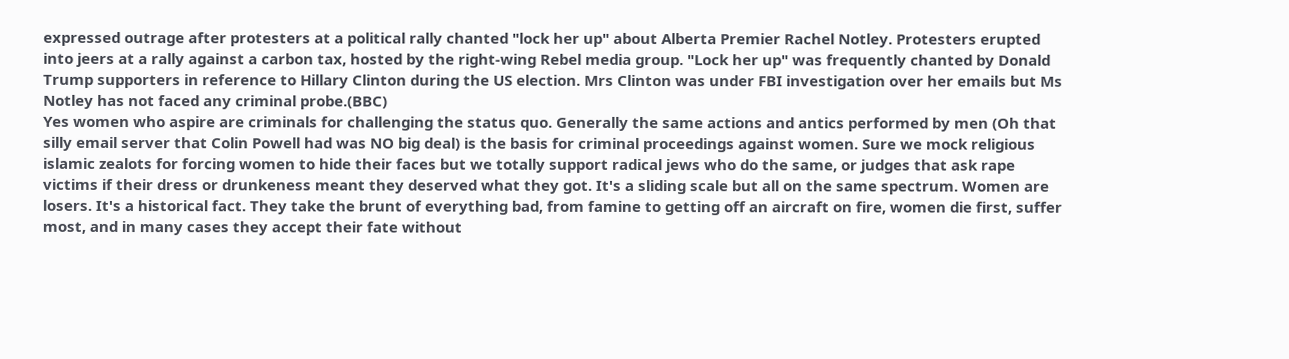expressed outrage after protesters at a political rally chanted "lock her up" about Alberta Premier Rachel Notley. Protesters erupted into jeers at a rally against a carbon tax, hosted by the right-wing Rebel media group. "Lock her up" was frequently chanted by Donald Trump supporters in reference to Hillary Clinton during the US election. Mrs Clinton was under FBI investigation over her emails but Ms Notley has not faced any criminal probe.(BBC)
Yes women who aspire are criminals for challenging the status quo. Generally the same actions and antics performed by men (Oh that silly email server that Colin Powell had was NO big deal) is the basis for criminal proceedings against women. Sure we mock religious islamic zealots for forcing women to hide their faces but we totally support radical jews who do the same, or judges that ask rape victims if their dress or drunkeness meant they deserved what they got. It's a sliding scale but all on the same spectrum. Women are losers. It's a historical fact. They take the brunt of everything bad, from famine to getting off an aircraft on fire, women die first, suffer most, and in many cases they accept their fate without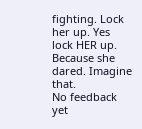fighting. Lock her up. Yes lock HER up. Because she dared. Imagine that.
No feedback yet